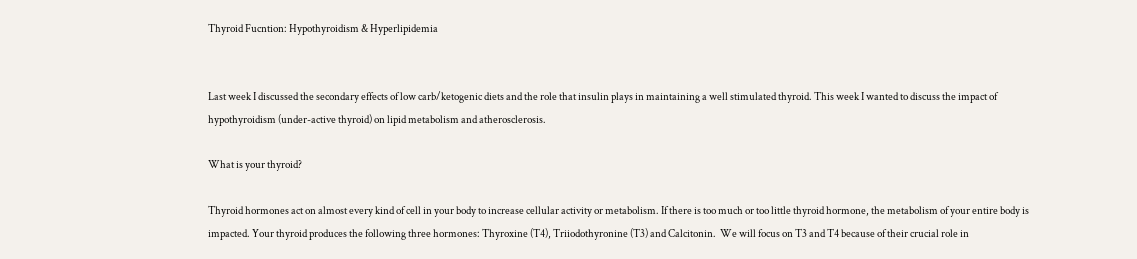Thyroid Fucntion: Hypothyroidism & Hyperlipidemia


Last week I discussed the secondary effects of low carb/ketogenic diets and the role that insulin plays in maintaining a well stimulated thyroid. This week I wanted to discuss the impact of hypothyroidism (under-active thyroid) on lipid metabolism and atherosclerosis.

What is your thyroid?

Thyroid hormones act on almost every kind of cell in your body to increase cellular activity or metabolism. If there is too much or too little thyroid hormone, the metabolism of your entire body is impacted. Your thyroid produces the following three hormones: Thyroxine (T4), Triiodothyronine (T3) and Calcitonin.  We will focus on T3 and T4 because of their crucial role in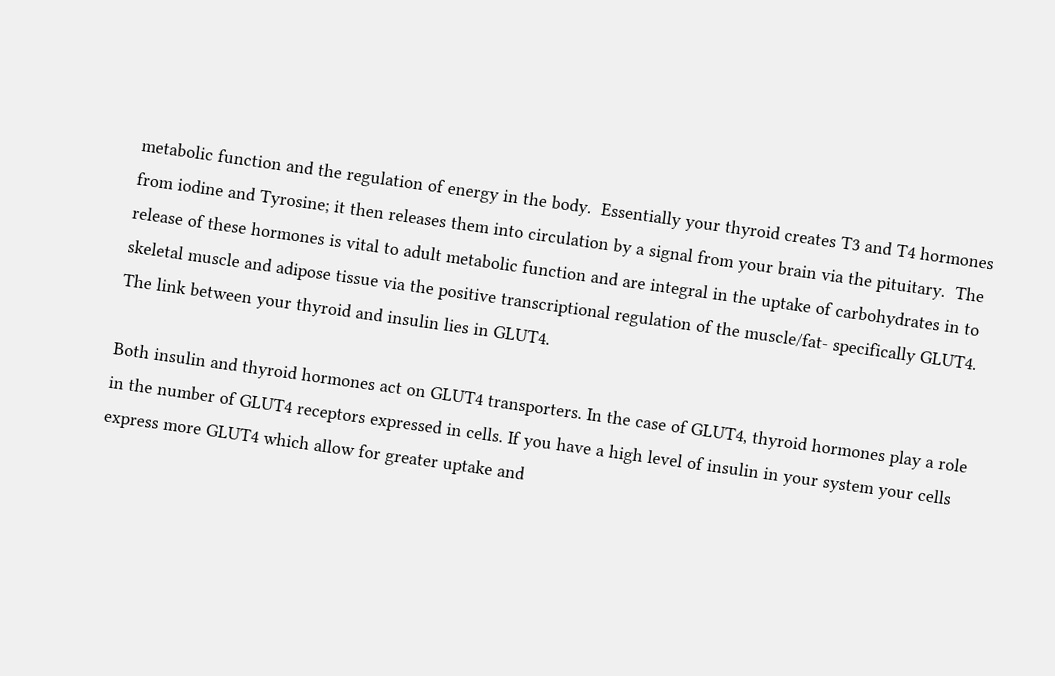metabolic function and the regulation of energy in the body.  Essentially your thyroid creates T3 and T4 hormones from iodine and Tyrosine; it then releases them into circulation by a signal from your brain via the pituitary.  The release of these hormones is vital to adult metabolic function and are integral in the uptake of carbohydrates in to skeletal muscle and adipose tissue via the positive transcriptional regulation of the muscle/fat- specifically GLUT4.  The link between your thyroid and insulin lies in GLUT4.

Both insulin and thyroid hormones act on GLUT4 transporters. In the case of GLUT4, thyroid hormones play a role in the number of GLUT4 receptors expressed in cells. If you have a high level of insulin in your system your cells express more GLUT4 which allow for greater uptake and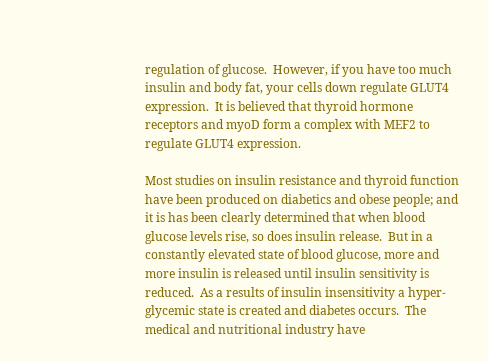regulation of glucose.  However, if you have too much insulin and body fat, your cells down regulate GLUT4 expression.  It is believed that thyroid hormone receptors and myoD form a complex with MEF2 to regulate GLUT4 expression.

Most studies on insulin resistance and thyroid function have been produced on diabetics and obese people; and it is has been clearly determined that when blood glucose levels rise, so does insulin release.  But in a constantly elevated state of blood glucose, more and more insulin is released until insulin sensitivity is reduced.  As a results of insulin insensitivity a hyper-glycemic state is created and diabetes occurs.  The medical and nutritional industry have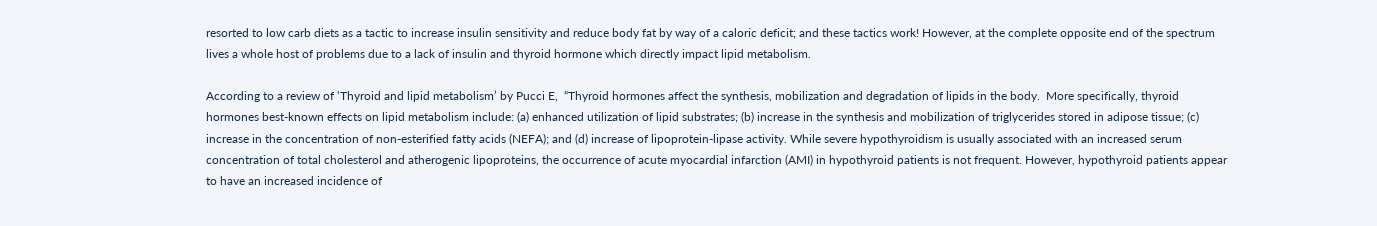resorted to low carb diets as a tactic to increase insulin sensitivity and reduce body fat by way of a caloric deficit; and these tactics work! However, at the complete opposite end of the spectrum lives a whole host of problems due to a lack of insulin and thyroid hormone which directly impact lipid metabolism.

According to a review of ‘Thyroid and lipid metabolism’ by Pucci E,  “Thyroid hormones affect the synthesis, mobilization and degradation of lipids in the body.  More specifically, thyroid hormones best-known effects on lipid metabolism include: (a) enhanced utilization of lipid substrates; (b) increase in the synthesis and mobilization of triglycerides stored in adipose tissue; (c) increase in the concentration of non-esterified fatty acids (NEFA); and (d) increase of lipoprotein-lipase activity. While severe hypothyroidism is usually associated with an increased serum concentration of total cholesterol and atherogenic lipoproteins, the occurrence of acute myocardial infarction (AMI) in hypothyroid patients is not frequent. However, hypothyroid patients appear to have an increased incidence of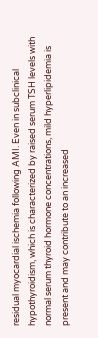residual myocardial ischemia following AMI. Even in subclinical hypothyroidism, which is characterized by raised serum TSH levels with normal serum thyroid hormone concentrations, mild hyperlipidemia is present and may contribute to an increased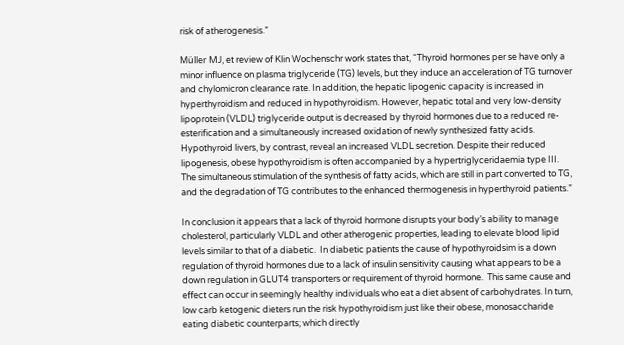risk of atherogenesis.”

Müller MJ, et review of Klin Wochenschr work states that, “Thyroid hormones per se have only a minor influence on plasma triglyceride (TG) levels, but they induce an acceleration of TG turnover and chylomicron clearance rate. In addition, the hepatic lipogenic capacity is increased in hyperthyroidism and reduced in hypothyroidism. However, hepatic total and very low-density lipoprotein (VLDL) triglyceride output is decreased by thyroid hormones due to a reduced re-esterification and a simultaneously increased oxidation of newly synthesized fatty acids. Hypothyroid livers, by contrast, reveal an increased VLDL secretion. Despite their reduced lipogenesis, obese hypothyroidism is often accompanied by a hypertriglyceridaemia type III. The simultaneous stimulation of the synthesis of fatty acids, which are still in part converted to TG, and the degradation of TG contributes to the enhanced thermogenesis in hyperthyroid patients.”

In conclusion it appears that a lack of thyroid hormone disrupts your body’s ability to manage cholesterol, particularly VLDL and other atherogenic properties, leading to elevate blood lipid levels similar to that of a diabetic.  In diabetic patients the cause of hypothyroidsim is a down regulation of thyroid hormones due to a lack of insulin sensitivity causing what appears to be a down regulation in GLUT4 transporters or requirement of thyroid hormone.  This same cause and effect can occur in seemingly healthy individuals who eat a diet absent of carbohydrates. In turn, low carb ketogenic dieters run the risk hypothyroidism just like their obese, monosaccharide eating diabetic counterparts; which directly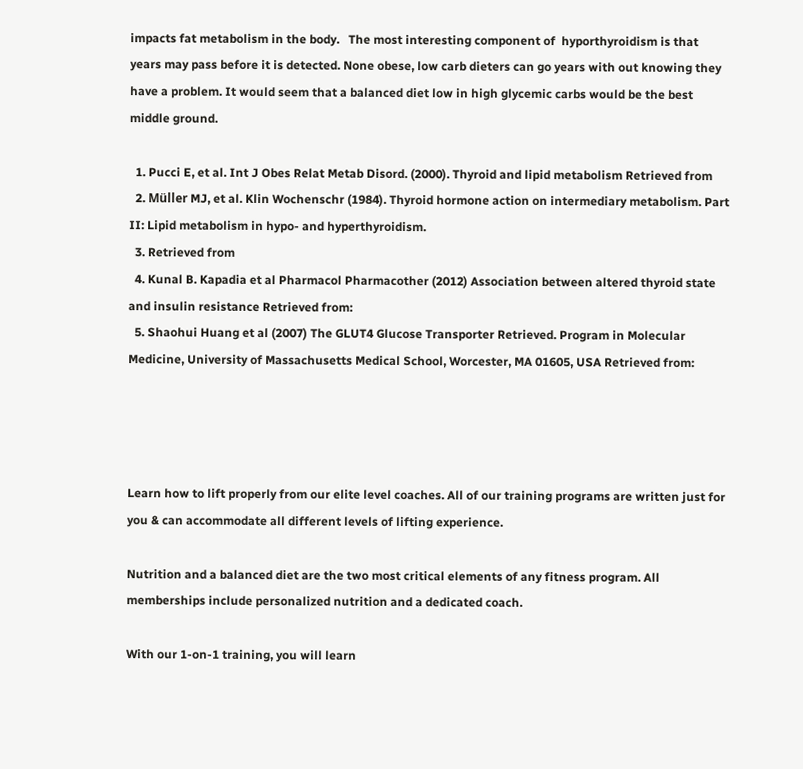impacts fat metabolism in the body.   The most interesting component of  hyporthyroidism is that years may pass before it is detected. None obese, low carb dieters can go years with out knowing they have a problem. It would seem that a balanced diet low in high glycemic carbs would be the best middle ground.

  1. Pucci E, et al. Int J Obes Relat Metab Disord. (2000). Thyroid and lipid metabolism Retrieved from
  2. Müller MJ, et al. Klin Wochenschr (1984). Thyroid hormone action on intermediary metabolism. Part II: Lipid metabolism in hypo- and hyperthyroidism.
  3. Retrieved from
  4. Kunal B. Kapadia et al Pharmacol Pharmacother (2012) Association between altered thyroid state and insulin resistance Retrieved from:
  5. Shaohui Huang et al (2007) The GLUT4 Glucose Transporter Retrieved. Program in Molecular Medicine, University of Massachusetts Medical School, Worcester, MA 01605, USA Retrieved from:




Learn how to lift properly from our elite level coaches. All of our training programs are written just for you & can accommodate all different levels of lifting experience.

Nutrition and a balanced diet are the two most critical elements of any fitness program. All memberships include personalized nutrition and a dedicated coach.

With our 1-on-1 training, you will learn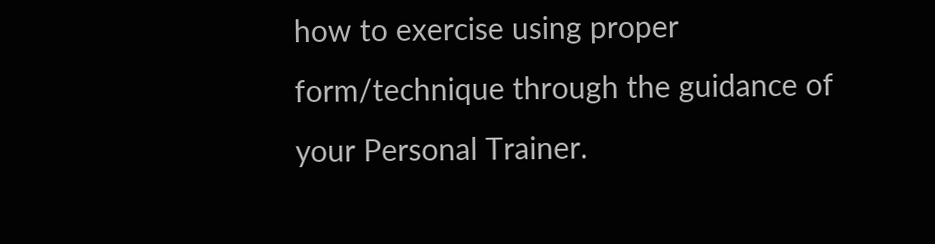how to exercise using proper form/technique through the guidance of your Personal Trainer.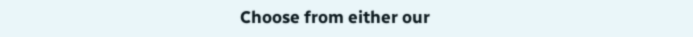Choose from either our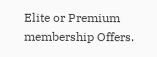Elite or Premium membership Offers.